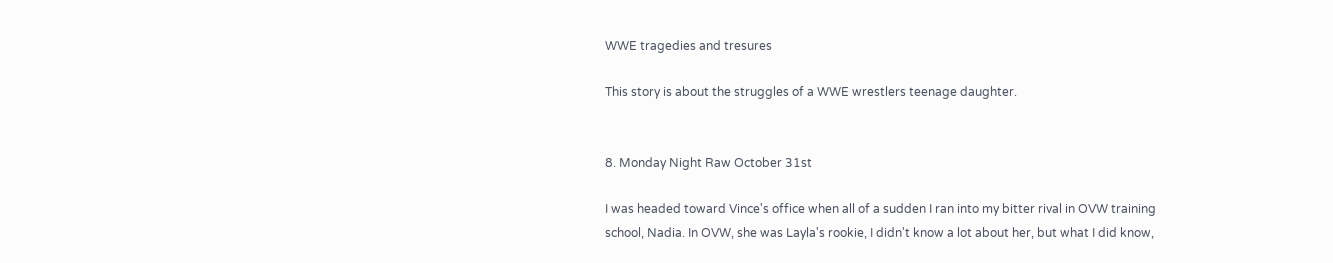WWE tragedies and tresures

This story is about the struggles of a WWE wrestlers teenage daughter.


8. Monday Night Raw October 31st

I was headed toward Vince's office when all of a sudden I ran into my bitter rival in OVW training school, Nadia. In OVW, she was Layla's rookie, I didn't know a lot about her, but what I did know,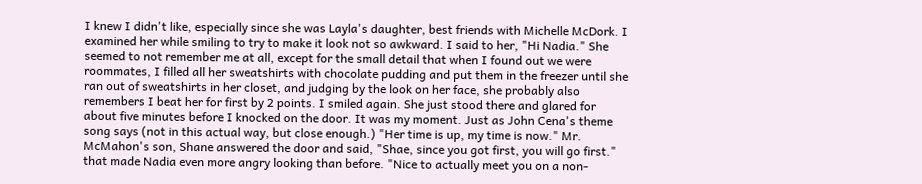I knew I didn't like, especially since she was Layla's daughter, best friends with Michelle McDork. I examined her while smiling to try to make it look not so awkward. I said to her, "Hi Nadia." She seemed to not remember me at all, except for the small detail that when I found out we were roommates, I filled all her sweatshirts with chocolate pudding and put them in the freezer until she ran out of sweatshirts in her closet, and judging by the look on her face, she probably also remembers I beat her for first by 2 points. I smiled again. She just stood there and glared for about five minutes before I knocked on the door. It was my moment. Just as John Cena's theme song says (not in this actual way, but close enough.) "Her time is up, my time is now." Mr. McMahon's son, Shane answered the door and said, "Shae, since you got first, you will go first." that made Nadia even more angry looking than before. "Nice to actually meet you on a non-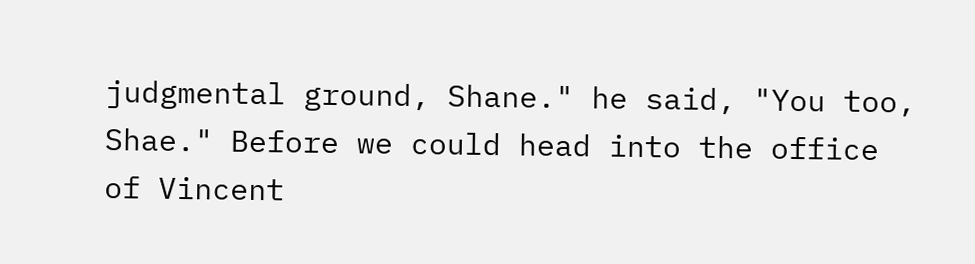judgmental ground, Shane." he said, "You too, Shae." Before we could head into the office of Vincent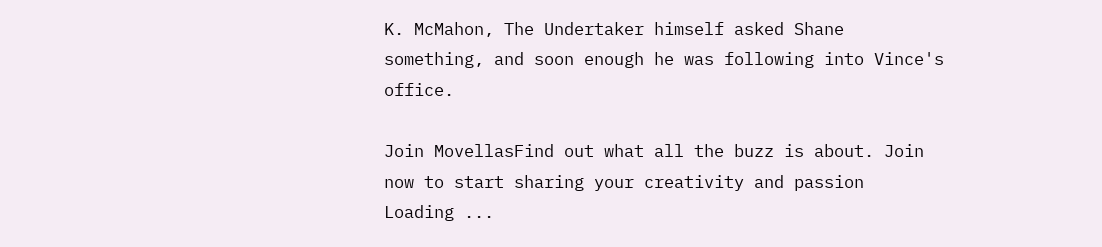K. McMahon, The Undertaker himself asked Shane something, and soon enough he was following into Vince's office.

Join MovellasFind out what all the buzz is about. Join now to start sharing your creativity and passion
Loading ...